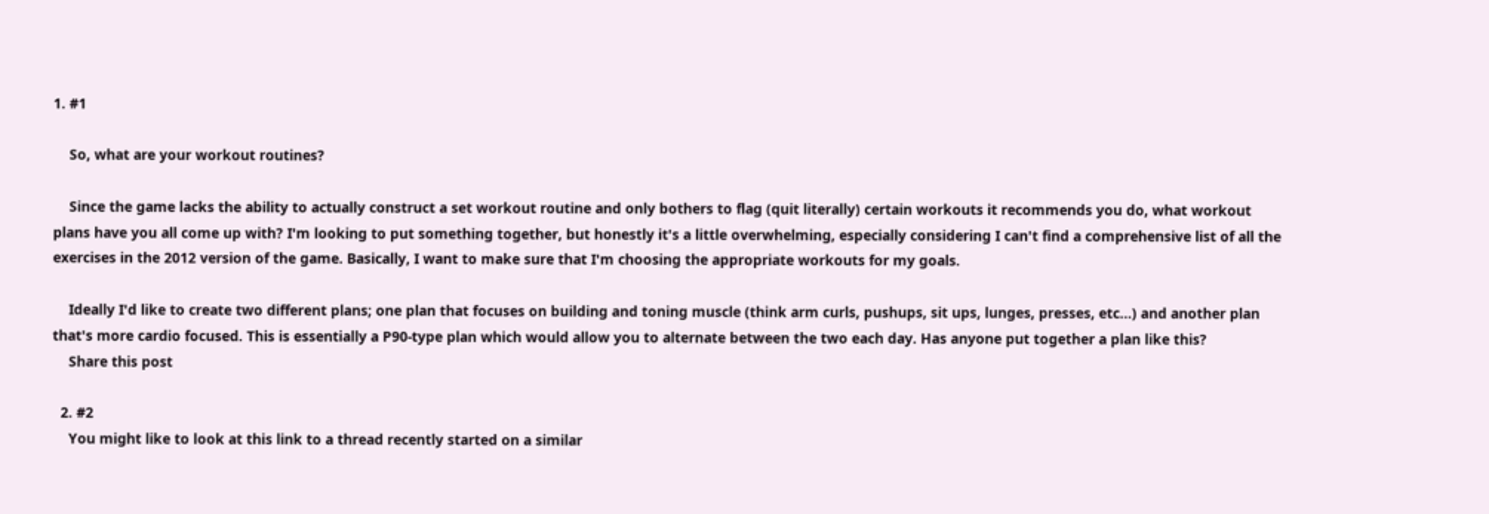1. #1

    So, what are your workout routines?

    Since the game lacks the ability to actually construct a set workout routine and only bothers to flag (quit literally) certain workouts it recommends you do, what workout plans have you all come up with? I'm looking to put something together, but honestly it's a little overwhelming, especially considering I can't find a comprehensive list of all the exercises in the 2012 version of the game. Basically, I want to make sure that I'm choosing the appropriate workouts for my goals.

    Ideally I'd like to create two different plans; one plan that focuses on building and toning muscle (think arm curls, pushups, sit ups, lunges, presses, etc...) and another plan that's more cardio focused. This is essentially a P90-type plan which would allow you to alternate between the two each day. Has anyone put together a plan like this?
    Share this post

  2. #2
    You might like to look at this link to a thread recently started on a similar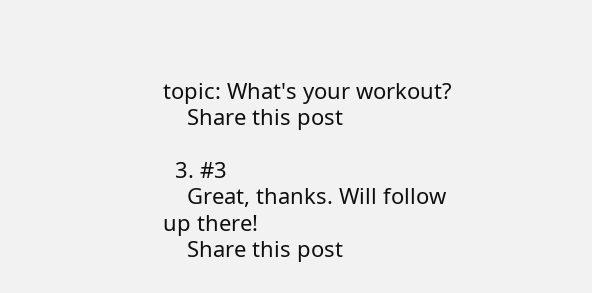topic: What's your workout?
    Share this post

  3. #3
    Great, thanks. Will follow up there!
    Share this post